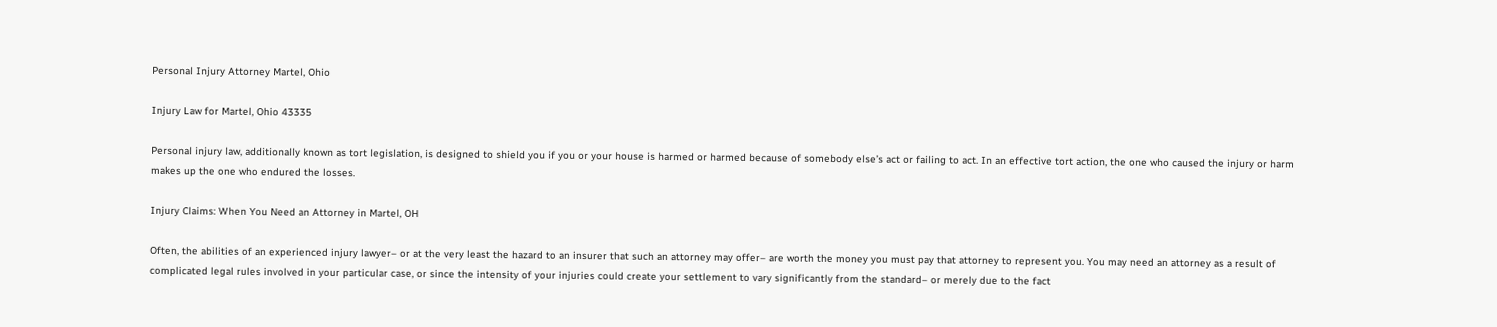Personal Injury Attorney Martel, Ohio

Injury Law for Martel, Ohio 43335

Personal injury law, additionally known as tort legislation, is designed to shield you if you or your house is harmed or harmed because of somebody else’s act or failing to act. In an effective tort action, the one who caused the injury or harm makes up the one who endured the losses.

Injury Claims: When You Need an Attorney in Martel, OH

Often, the abilities of an experienced injury lawyer– or at the very least the hazard to an insurer that such an attorney may offer– are worth the money you must pay that attorney to represent you. You may need an attorney as a result of complicated legal rules involved in your particular case, or since the intensity of your injuries could create your settlement to vary significantly from the standard– or merely due to the fact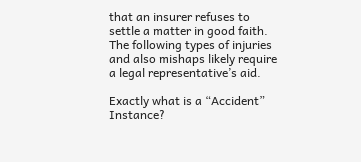that an insurer refuses to settle a matter in good faith. The following types of injuries and also mishaps likely require a legal representative’s aid.

Exactly what is a “Accident” Instance?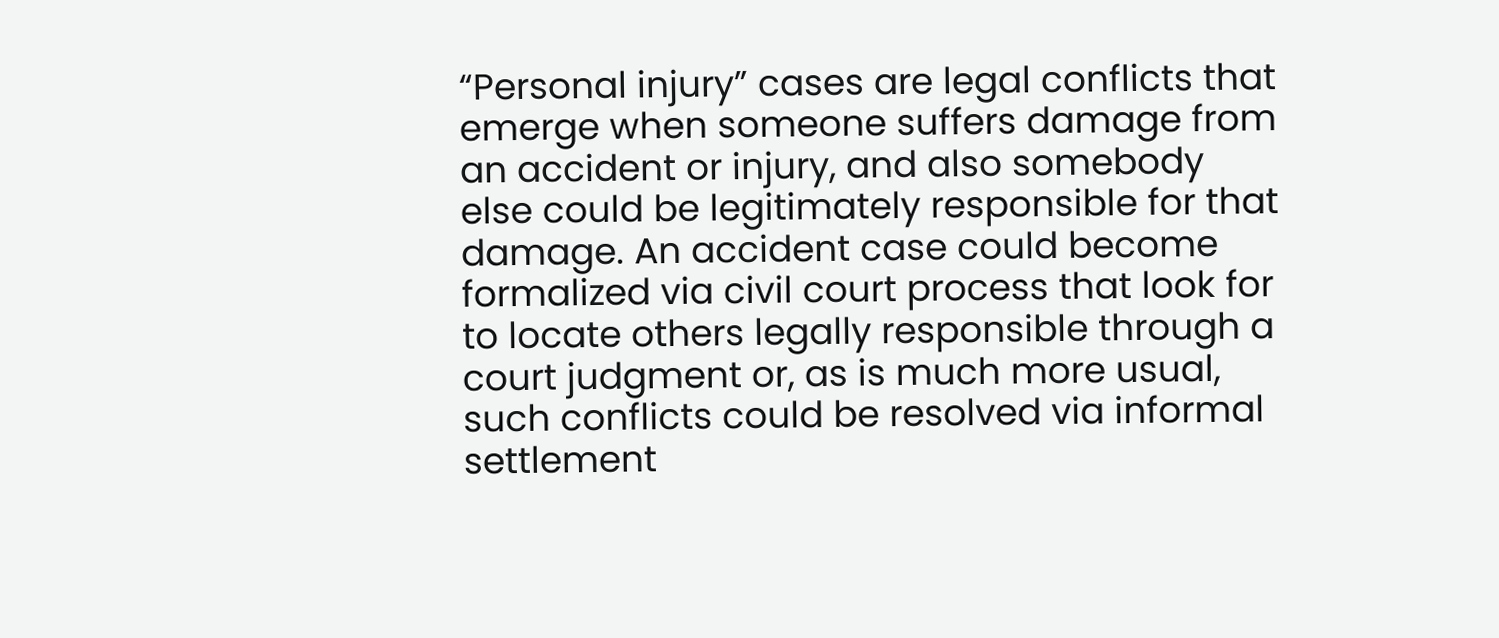“Personal injury” cases are legal conflicts that emerge when someone suffers damage from an accident or injury, and also somebody else could be legitimately responsible for that damage. An accident case could become formalized via civil court process that look for to locate others legally responsible through a court judgment or, as is much more usual, such conflicts could be resolved via informal settlement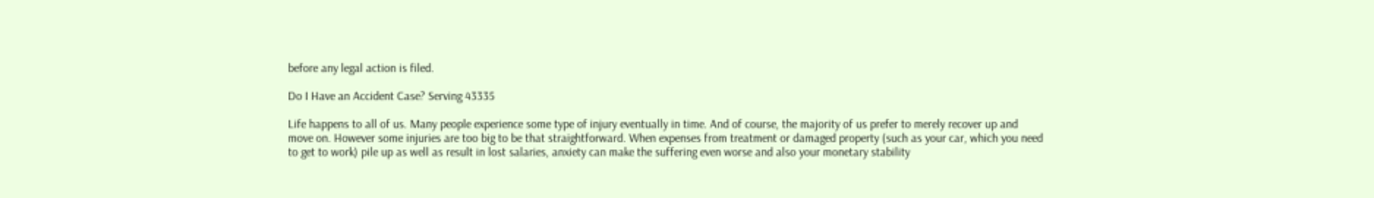before any legal action is filed.

Do I Have an Accident Case? Serving 43335

Life happens to all of us. Many people experience some type of injury eventually in time. And of course, the majority of us prefer to merely recover up and move on. However some injuries are too big to be that straightforward. When expenses from treatment or damaged property (such as your car, which you need to get to work) pile up as well as result in lost salaries, anxiety can make the suffering even worse and also your monetary stability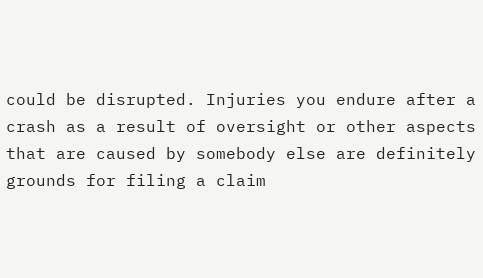could be disrupted. Injuries you endure after a crash as a result of oversight or other aspects that are caused by somebody else are definitely grounds for filing a claim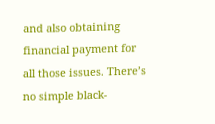and also obtaining financial payment for all those issues. There’s no simple black-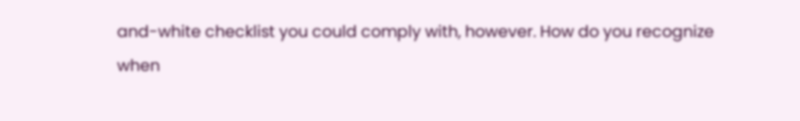and-white checklist you could comply with, however. How do you recognize when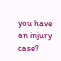you have an injury case?